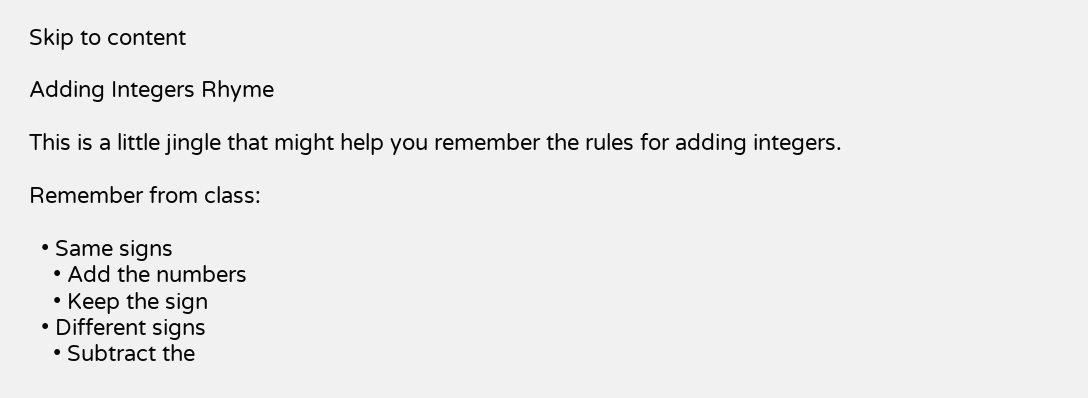Skip to content

Adding Integers Rhyme

This is a little jingle that might help you remember the rules for adding integers.

Remember from class:

  • Same signs
    • Add the numbers
    • Keep the sign
  • Different signs
    • Subtract the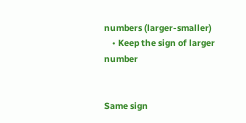numbers (larger-smaller)
    • Keep the sign of larger number


Same sign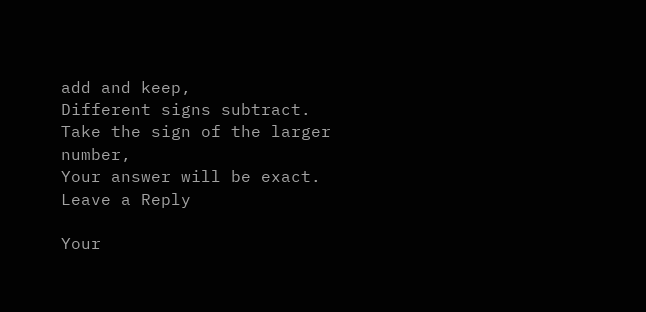add and keep,
Different signs subtract.
Take the sign of the larger number,
Your answer will be exact.
Leave a Reply

Your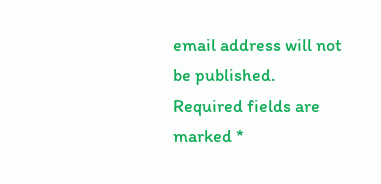email address will not be published. Required fields are marked *